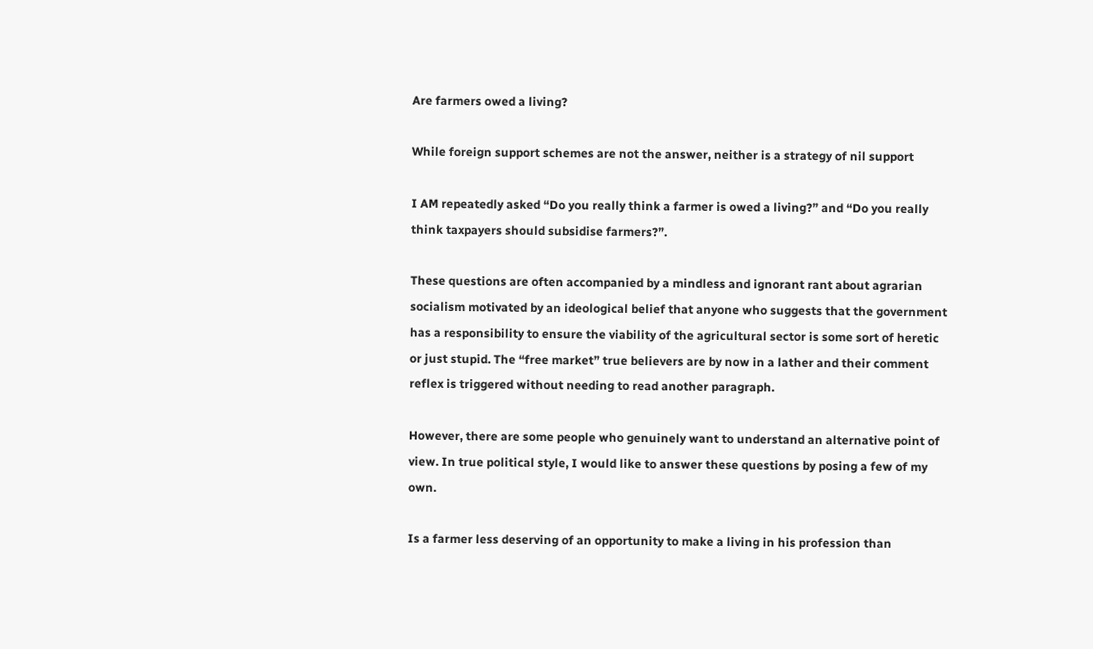Are farmers owed a living?

While foreign support schemes are not the answer, neither is a strategy of nil support

I AM repeatedly asked “Do you really think a farmer is owed a living?” and “Do you really think taxpayers should subsidise farmers?”.

These questions are often accompanied by a mindless and ignorant rant about agrarian socialism motivated by an ideological belief that anyone who suggests that the government has a responsibility to ensure the viability of the agricultural sector is some sort of heretic or just stupid. The “free market” true believers are by now in a lather and their comment reflex is triggered without needing to read another paragraph.

However, there are some people who genuinely want to understand an alternative point of view. In true political style, I would like to answer these questions by posing a few of my own.

Is a farmer less deserving of an opportunity to make a living in his profession than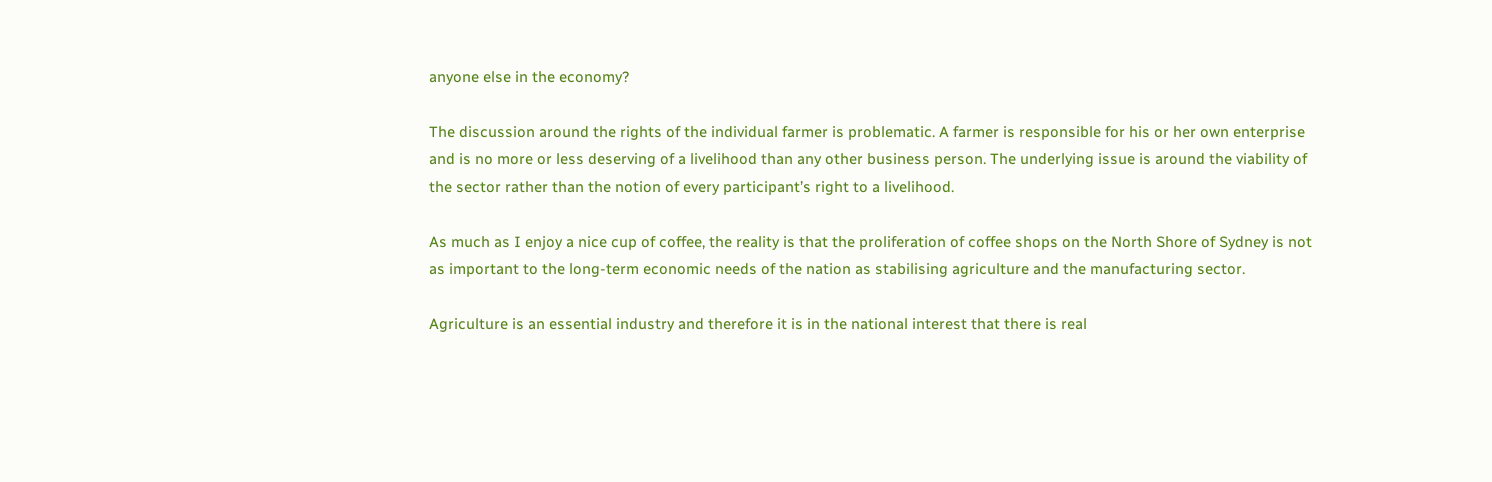anyone else in the economy?

The discussion around the rights of the individual farmer is problematic. A farmer is responsible for his or her own enterprise and is no more or less deserving of a livelihood than any other business person. The underlying issue is around the viability of the sector rather than the notion of every participant’s right to a livelihood.

As much as I enjoy a nice cup of coffee, the reality is that the proliferation of coffee shops on the North Shore of Sydney is not as important to the long-term economic needs of the nation as stabilising agriculture and the manufacturing sector.

Agriculture is an essential industry and therefore it is in the national interest that there is real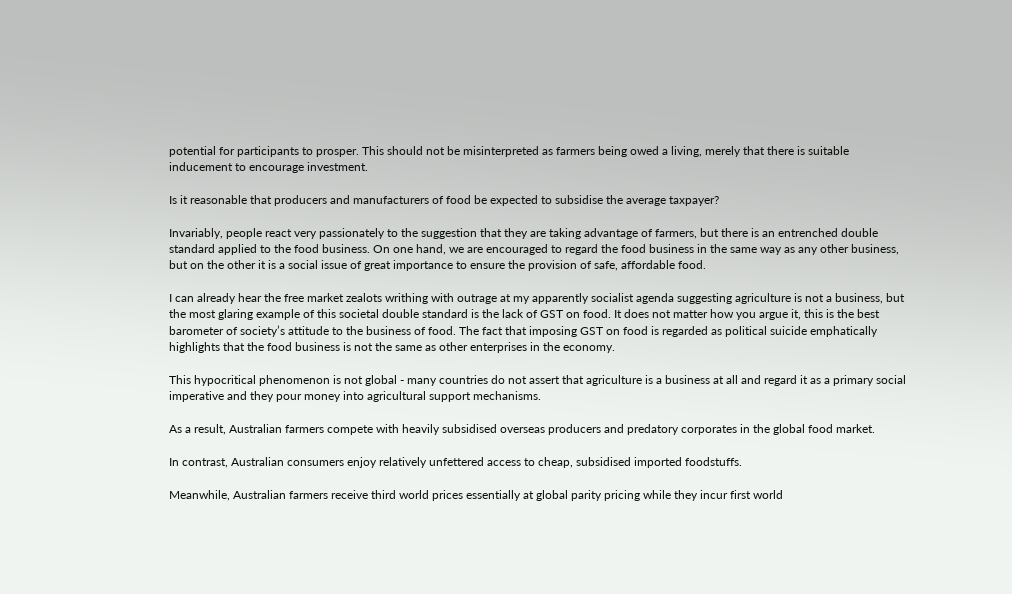potential for participants to prosper. This should not be misinterpreted as farmers being owed a living, merely that there is suitable inducement to encourage investment.

Is it reasonable that producers and manufacturers of food be expected to subsidise the average taxpayer?

Invariably, people react very passionately to the suggestion that they are taking advantage of farmers, but there is an entrenched double standard applied to the food business. On one hand, we are encouraged to regard the food business in the same way as any other business, but on the other it is a social issue of great importance to ensure the provision of safe, affordable food.

I can already hear the free market zealots writhing with outrage at my apparently socialist agenda suggesting agriculture is not a business, but the most glaring example of this societal double standard is the lack of GST on food. It does not matter how you argue it, this is the best barometer of society’s attitude to the business of food. The fact that imposing GST on food is regarded as political suicide emphatically highlights that the food business is not the same as other enterprises in the economy.

This hypocritical phenomenon is not global - many countries do not assert that agriculture is a business at all and regard it as a primary social imperative and they pour money into agricultural support mechanisms.

As a result, Australian farmers compete with heavily subsidised overseas producers and predatory corporates in the global food market.

In contrast, Australian consumers enjoy relatively unfettered access to cheap, subsidised imported foodstuffs.

Meanwhile, Australian farmers receive third world prices essentially at global parity pricing while they incur first world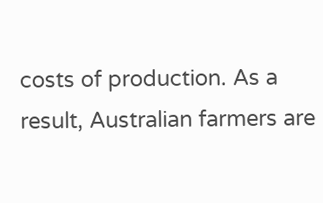costs of production. As a result, Australian farmers are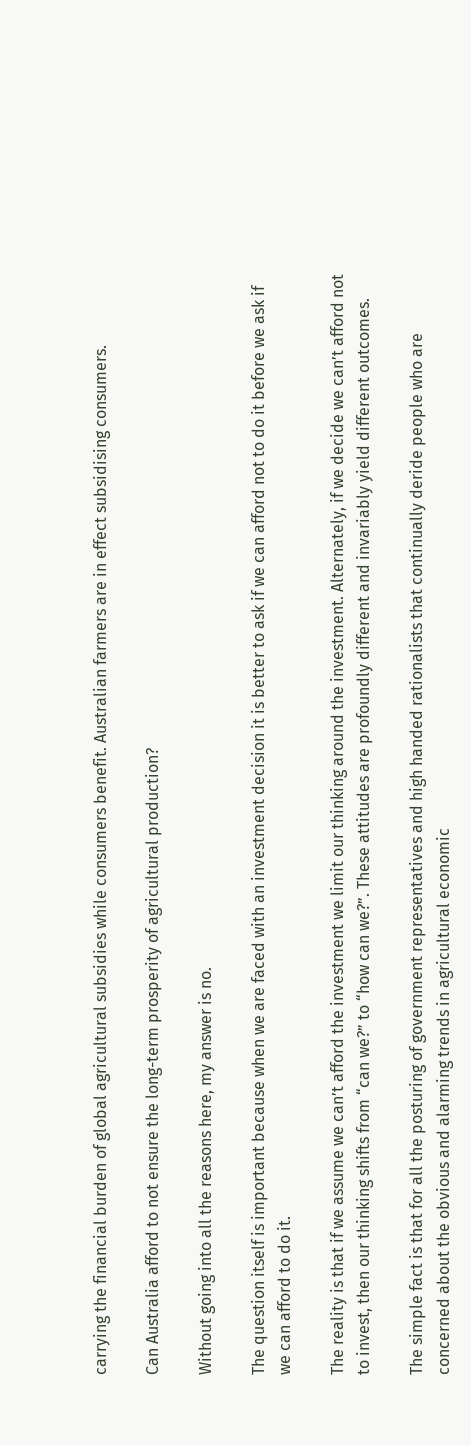carrying the financial burden of global agricultural subsidies while consumers benefit. Australian farmers are in effect subsidising consumers.

Can Australia afford to not ensure the long-term prosperity of agricultural production?

Without going into all the reasons here, my answer is no.

The question itself is important because when we are faced with an investment decision it is better to ask if we can afford not to do it before we ask if we can afford to do it.

The reality is that if we assume we can’t afford the investment we limit our thinking around the investment. Alternately, if we decide we can’t afford not to invest, then our thinking shifts from “can we?” to “how can we?”. These attitudes are profoundly different and invariably yield different outcomes.

The simple fact is that for all the posturing of government representatives and high handed rationalists that continually deride people who are concerned about the obvious and alarming trends in agricultural economic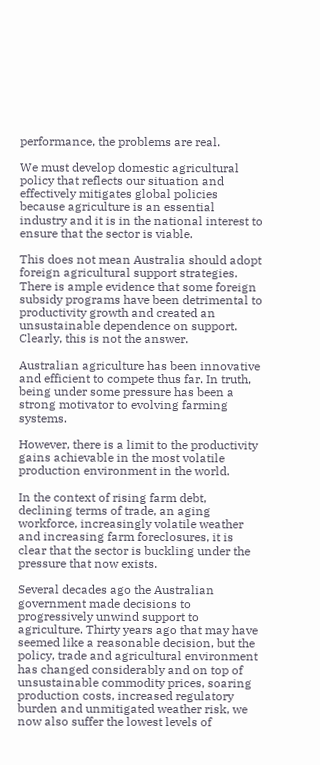performance, the problems are real.

We must develop domestic agricultural policy that reflects our situation and effectively mitigates global policies because agriculture is an essential industry and it is in the national interest to ensure that the sector is viable.

This does not mean Australia should adopt foreign agricultural support strategies. There is ample evidence that some foreign subsidy programs have been detrimental to productivity growth and created an unsustainable dependence on support. Clearly, this is not the answer.

Australian agriculture has been innovative and efficient to compete thus far. In truth, being under some pressure has been a strong motivator to evolving farming systems.

However, there is a limit to the productivity gains achievable in the most volatile production environment in the world.

In the context of rising farm debt, declining terms of trade, an aging workforce, increasingly volatile weather and increasing farm foreclosures, it is clear that the sector is buckling under the pressure that now exists.

Several decades ago the Australian government made decisions to progressively unwind support to agriculture. Thirty years ago that may have seemed like a reasonable decision, but the policy, trade and agricultural environment has changed considerably and on top of unsustainable commodity prices, soaring production costs, increased regulatory burden and unmitigated weather risk, we now also suffer the lowest levels of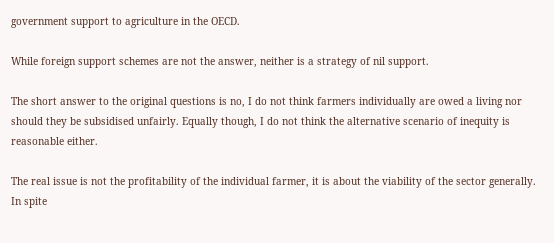government support to agriculture in the OECD.

While foreign support schemes are not the answer, neither is a strategy of nil support.

The short answer to the original questions is no, I do not think farmers individually are owed a living nor should they be subsidised unfairly. Equally though, I do not think the alternative scenario of inequity is reasonable either.

The real issue is not the profitability of the individual farmer, it is about the viability of the sector generally. In spite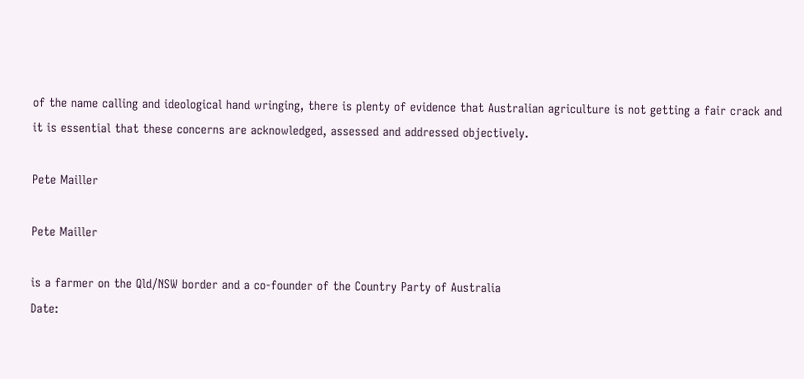of the name calling and ideological hand wringing, there is plenty of evidence that Australian agriculture is not getting a fair crack and it is essential that these concerns are acknowledged, assessed and addressed objectively.

Pete Mailler

Pete Mailler

is a farmer on the Qld/NSW border and a co-founder of the Country Party of Australia
Date: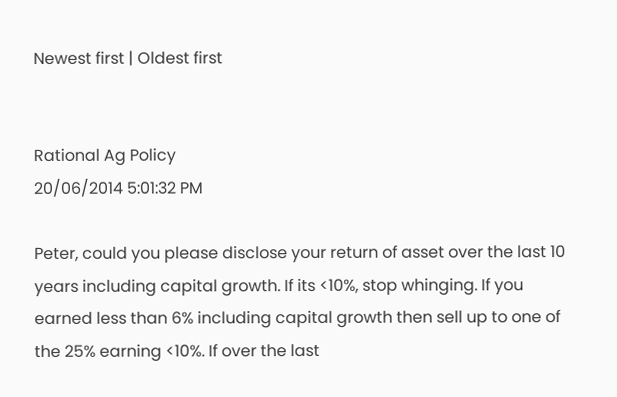Newest first | Oldest first


Rational Ag Policy
20/06/2014 5:01:32 PM

Peter, could you please disclose your return of asset over the last 10 years including capital growth. If its <10%, stop whinging. If you earned less than 6% including capital growth then sell up to one of the 25% earning <10%. If over the last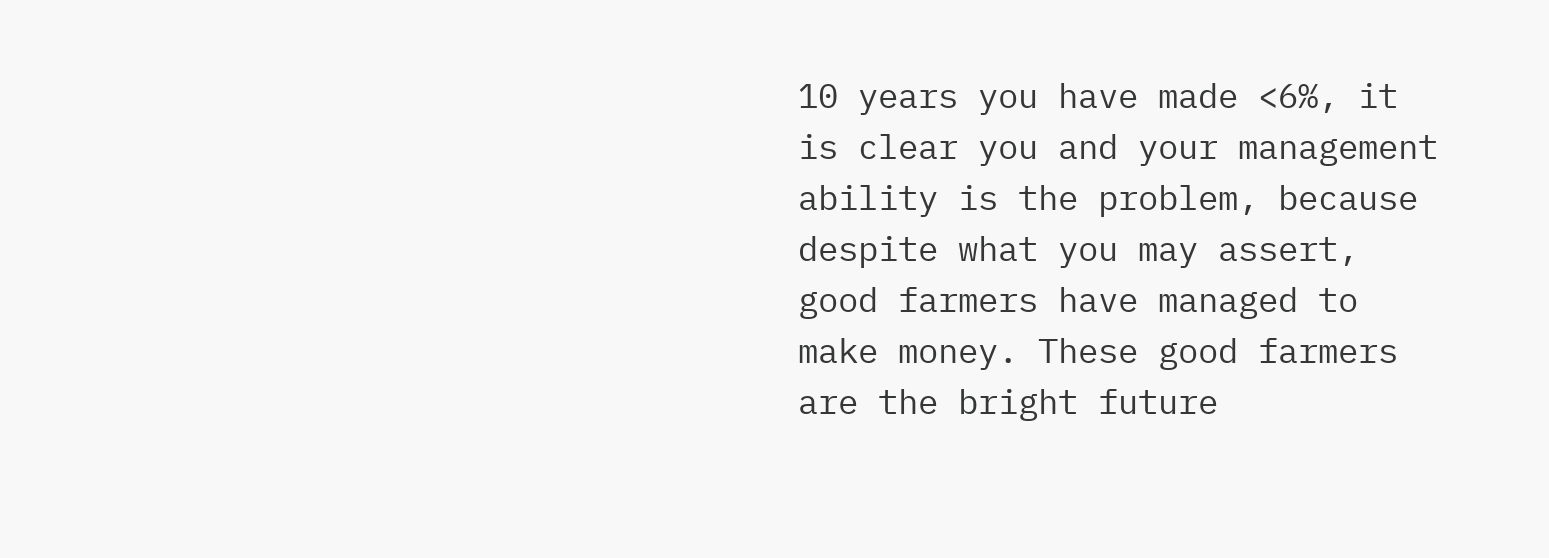10 years you have made <6%, it is clear you and your management ability is the problem, because despite what you may assert, good farmers have managed to make money. These good farmers are the bright future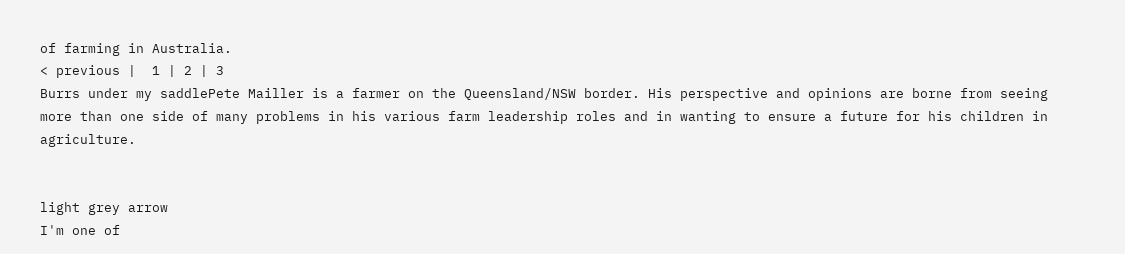of farming in Australia.
< previous |  1 | 2 | 3
Burrs under my saddlePete Mailler is a farmer on the Queensland/NSW border. His perspective and opinions are borne from seeing more than one side of many problems in his various farm leadership roles and in wanting to ensure a future for his children in agriculture.


light grey arrow
I'm one of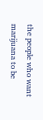the people who want marijuana to be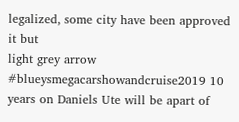legalized, some city have been approved it but
light grey arrow
#blueysmegacarshowandcruise2019 10 years on Daniels Ute will be apart of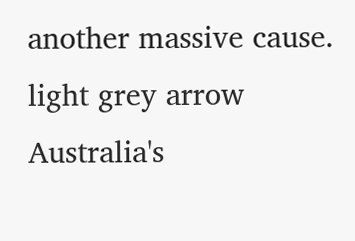another massive cause.
light grey arrow
Australia's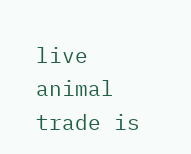live animal trade is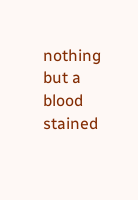nothing but a blood stained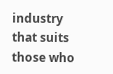industry that suits those who